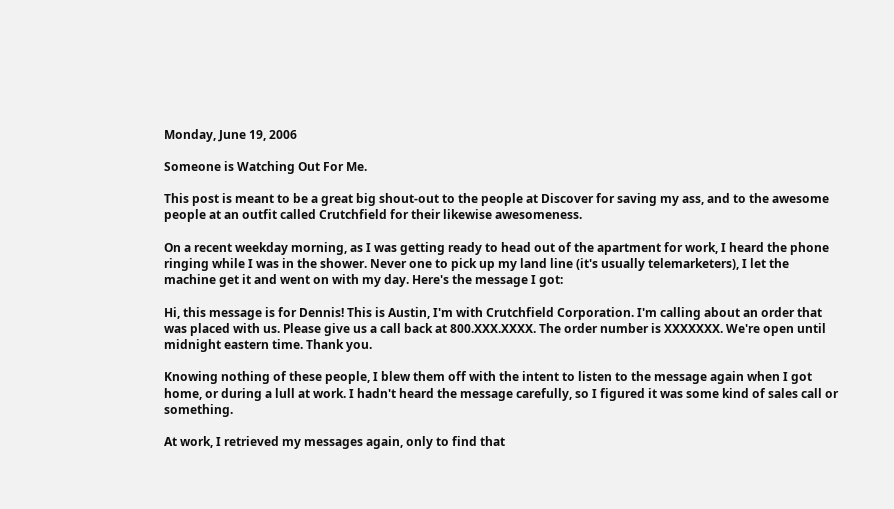Monday, June 19, 2006

Someone is Watching Out For Me.

This post is meant to be a great big shout-out to the people at Discover for saving my ass, and to the awesome people at an outfit called Crutchfield for their likewise awesomeness.

On a recent weekday morning, as I was getting ready to head out of the apartment for work, I heard the phone ringing while I was in the shower. Never one to pick up my land line (it's usually telemarketers), I let the machine get it and went on with my day. Here's the message I got:

Hi, this message is for Dennis! This is Austin, I'm with Crutchfield Corporation. I'm calling about an order that was placed with us. Please give us a call back at 800.XXX.XXXX. The order number is XXXXXXX. We're open until midnight eastern time. Thank you.

Knowing nothing of these people, I blew them off with the intent to listen to the message again when I got home, or during a lull at work. I hadn't heard the message carefully, so I figured it was some kind of sales call or something.

At work, I retrieved my messages again, only to find that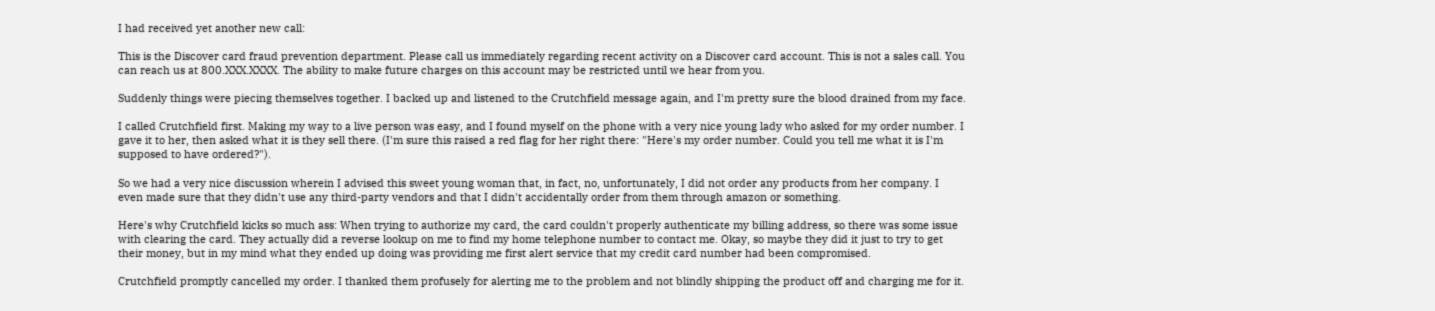I had received yet another new call:

This is the Discover card fraud prevention department. Please call us immediately regarding recent activity on a Discover card account. This is not a sales call. You can reach us at 800.XXX.XXXX. The ability to make future charges on this account may be restricted until we hear from you.

Suddenly things were piecing themselves together. I backed up and listened to the Crutchfield message again, and I'm pretty sure the blood drained from my face.

I called Crutchfield first. Making my way to a live person was easy, and I found myself on the phone with a very nice young lady who asked for my order number. I gave it to her, then asked what it is they sell there. (I'm sure this raised a red flag for her right there: "Here's my order number. Could you tell me what it is I'm supposed to have ordered?").

So we had a very nice discussion wherein I advised this sweet young woman that, in fact, no, unfortunately, I did not order any products from her company. I even made sure that they didn't use any third-party vendors and that I didn't accidentally order from them through amazon or something.

Here's why Crutchfield kicks so much ass: When trying to authorize my card, the card couldn't properly authenticate my billing address, so there was some issue with clearing the card. They actually did a reverse lookup on me to find my home telephone number to contact me. Okay, so maybe they did it just to try to get their money, but in my mind what they ended up doing was providing me first alert service that my credit card number had been compromised.

Crutchfield promptly cancelled my order. I thanked them profusely for alerting me to the problem and not blindly shipping the product off and charging me for it.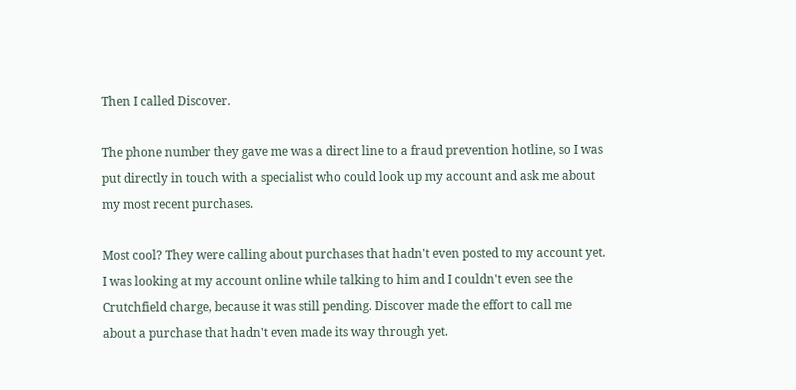Then I called Discover.

The phone number they gave me was a direct line to a fraud prevention hotline, so I was put directly in touch with a specialist who could look up my account and ask me about my most recent purchases.

Most cool? They were calling about purchases that hadn't even posted to my account yet. I was looking at my account online while talking to him and I couldn't even see the Crutchfield charge, because it was still pending. Discover made the effort to call me about a purchase that hadn't even made its way through yet.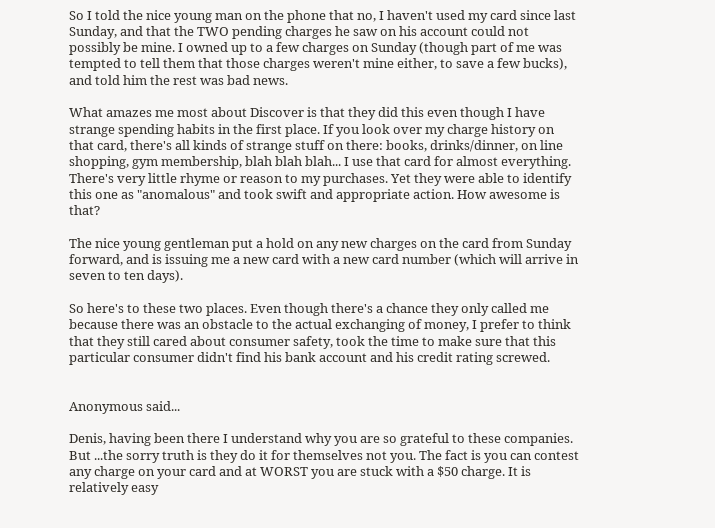So I told the nice young man on the phone that no, I haven't used my card since last Sunday, and that the TWO pending charges he saw on his account could not possibly be mine. I owned up to a few charges on Sunday (though part of me was tempted to tell them that those charges weren't mine either, to save a few bucks), and told him the rest was bad news.

What amazes me most about Discover is that they did this even though I have strange spending habits in the first place. If you look over my charge history on that card, there's all kinds of strange stuff on there: books, drinks/dinner, on line shopping, gym membership, blah blah blah... I use that card for almost everything. There's very little rhyme or reason to my purchases. Yet they were able to identify this one as "anomalous" and took swift and appropriate action. How awesome is that?

The nice young gentleman put a hold on any new charges on the card from Sunday forward, and is issuing me a new card with a new card number (which will arrive in seven to ten days).

So here's to these two places. Even though there's a chance they only called me because there was an obstacle to the actual exchanging of money, I prefer to think that they still cared about consumer safety, took the time to make sure that this particular consumer didn't find his bank account and his credit rating screwed.


Anonymous said...

Denis, having been there I understand why you are so grateful to these companies. But ...the sorry truth is they do it for themselves not you. The fact is you can contest any charge on your card and at WORST you are stuck with a $50 charge. It is relatively easy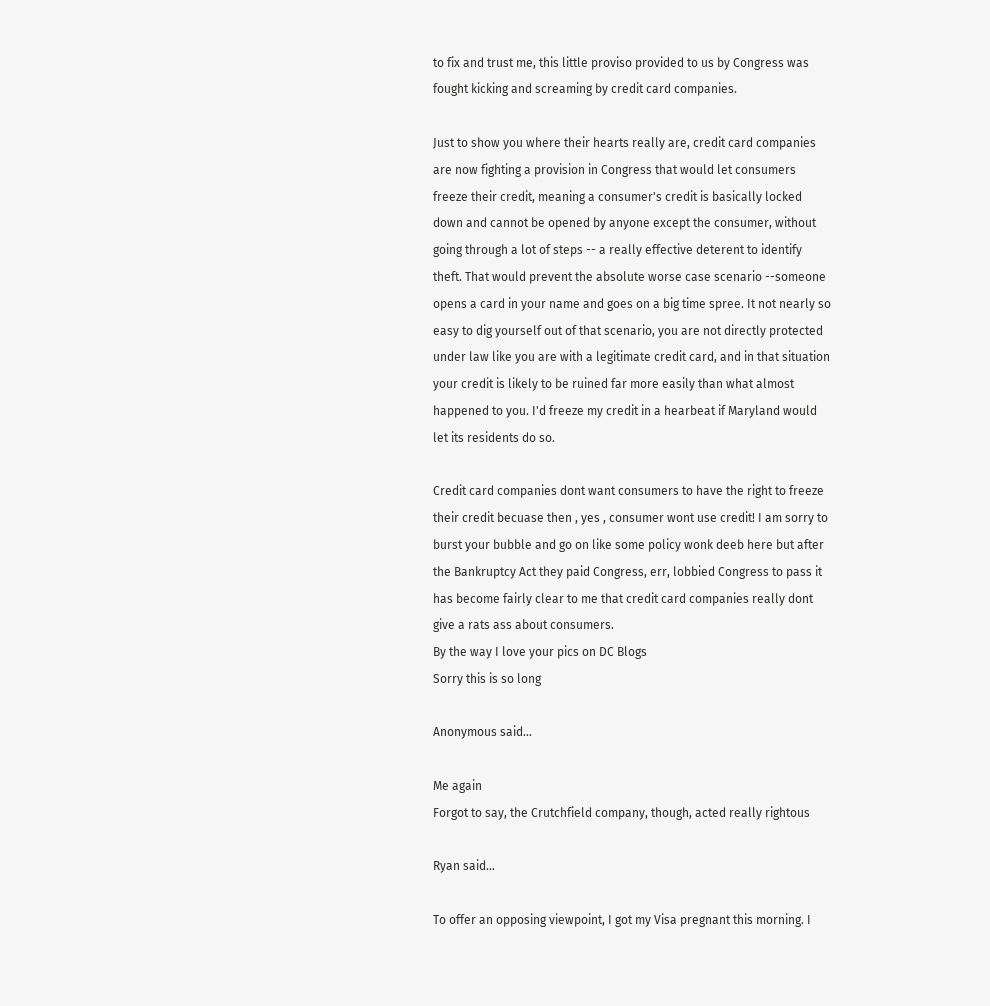to fix and trust me, this little proviso provided to us by Congress was fought kicking and screaming by credit card companies.

Just to show you where their hearts really are, credit card companies are now fighting a provision in Congress that would let consumers freeze their credit, meaning a consumer's credit is basically locked down and cannot be opened by anyone except the consumer, without going through a lot of steps -- a really effective deterent to identify theft. That would prevent the absolute worse case scenario --someone opens a card in your name and goes on a big time spree. It not nearly so easy to dig yourself out of that scenario, you are not directly protected under law like you are with a legitimate credit card, and in that situation your credit is likely to be ruined far more easily than what almost happened to you. I'd freeze my credit in a hearbeat if Maryland would let its residents do so.

Credit card companies dont want consumers to have the right to freeze their credit becuase then , yes , consumer wont use credit! I am sorry to burst your bubble and go on like some policy wonk deeb here but after the Bankruptcy Act they paid Congress, err, lobbied Congress to pass it has become fairly clear to me that credit card companies really dont give a rats ass about consumers.
By the way I love your pics on DC Blogs
Sorry this is so long

Anonymous said...

Me again
Forgot to say, the Crutchfield company, though, acted really rightous

Ryan said...

To offer an opposing viewpoint, I got my Visa pregnant this morning. I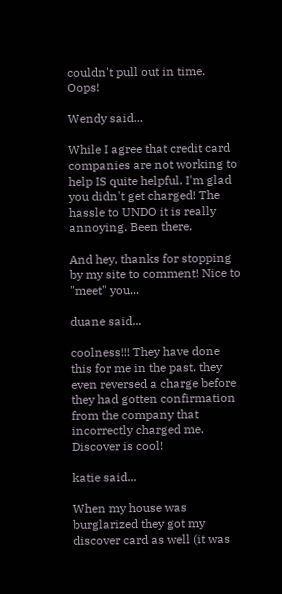couldn't pull out in time. Oops!

Wendy said...

While I agree that credit card companies are not working to help IS quite helpful. I'm glad you didn't get charged! The hassle to UNDO it is really annoying. Been there.

And hey, thanks for stopping by my site to comment! Nice to "meet" you...

duane said...

coolness!!! They have done this for me in the past. they even reversed a charge before they had gotten confirmation from the company that incorrectly charged me. Discover is cool!

katie said...

When my house was burglarized they got my discover card as well (it was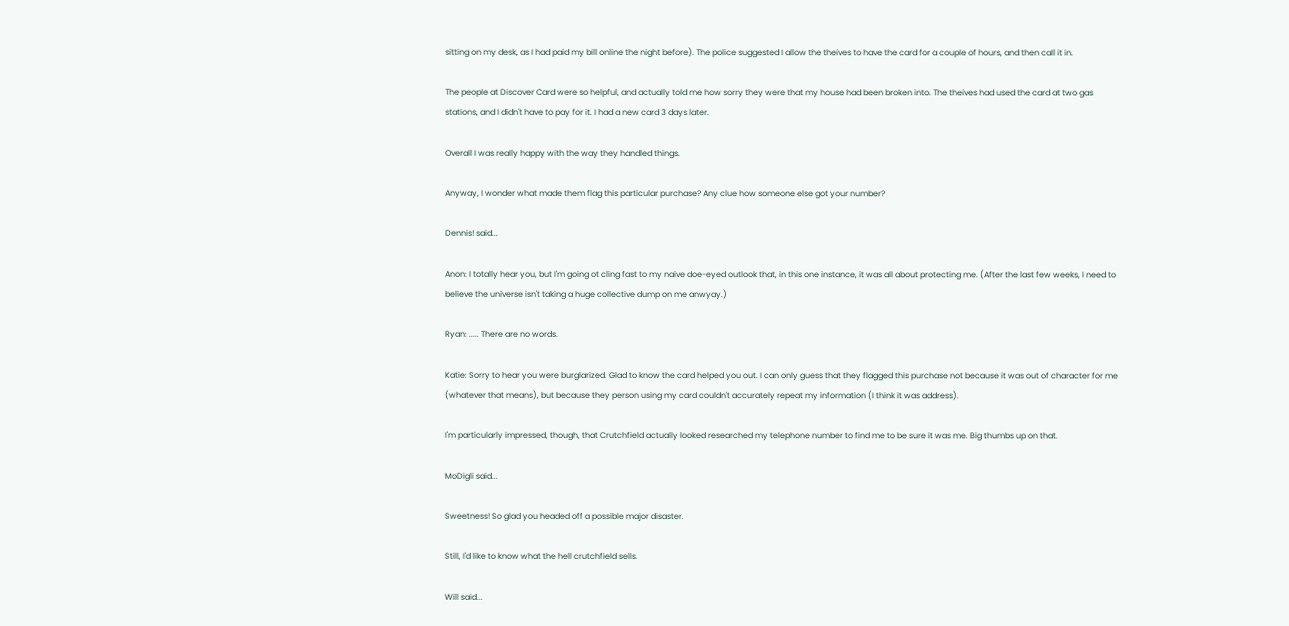sitting on my desk, as I had paid my bill online the night before). The police suggested I allow the theives to have the card for a couple of hours, and then call it in.

The people at Discover Card were so helpful, and actually told me how sorry they were that my house had been broken into. The theives had used the card at two gas stations, and I didn't have to pay for it. I had a new card 3 days later.

Overall I was really happy with the way they handled things.

Anyway, I wonder what made them flag this particular purchase? Any clue how someone else got your number?

Dennis! said...

Anon: I totally hear you, but I'm going ot cling fast to my naive doe-eyed outlook that, in this one instance, it was all about protecting me. (After the last few weeks, I need to believe the universe isn't taking a huge collective dump on me anwyay.)

Ryan: ..... There are no words.

Katie: Sorry to hear you were burglarized. Glad to know the card helped you out. I can only guess that they flagged this purchase not because it was out of character for me (whatever that means), but because they person using my card couldn't accurately repeat my information (I think it was address).

I'm particularly impressed, though, that Crutchfield actually looked researched my telephone number to find me to be sure it was me. Big thumbs up on that.

MoDigli said...

Sweetness! So glad you headed off a possible major disaster.

Still, I'd like to know what the hell crutchfield sells.

Will said...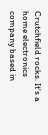Crutchfield rocks. It's a home electronics company based in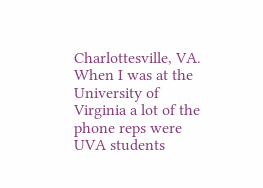Charlottesville, VA. When I was at the University of Virginia a lot of the phone reps were UVA students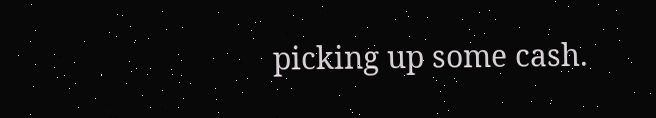picking up some cash.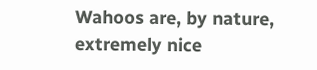Wahoos are, by nature, extremely nice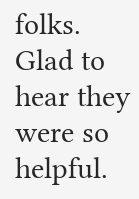folks. Glad to hear they were so helpful.